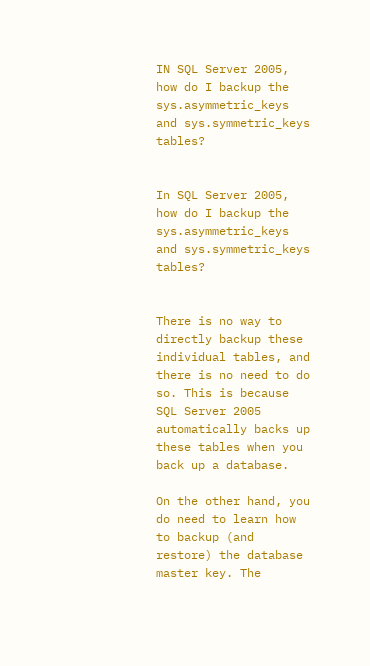IN SQL Server 2005, how do I backup the sys.asymmetric_keys and sys.symmetric_keys tables?


In SQL Server 2005, how do I backup the sys.asymmetric_keys and sys.symmetric_keys tables?


There is no way to directly backup these individual tables, and there is no need to do so. This is because SQL Server 2005 automatically backs up these tables when you back up a database.

On the other hand, you do need to learn how to backup (and restore) the database master key. The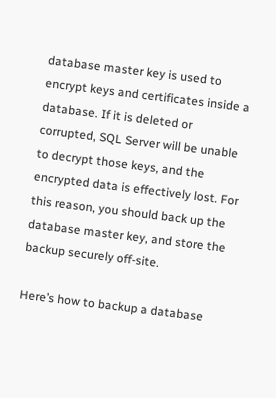database master key is used to encrypt keys and certificates inside a database. If it is deleted or corrupted, SQL Server will be unable to decrypt those keys, and the encrypted data is effectively lost. For this reason, you should back up the database master key, and store the backup securely off-site.

Here’s how to backup a database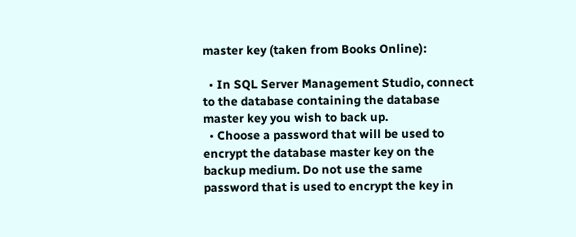master key (taken from Books Online):

  • In SQL Server Management Studio, connect to the database containing the database master key you wish to back up.
  • Choose a password that will be used to encrypt the database master key on the backup medium. Do not use the same password that is used to encrypt the key in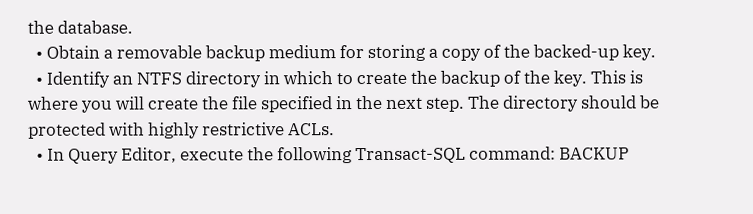the database.
  • Obtain a removable backup medium for storing a copy of the backed-up key.
  • Identify an NTFS directory in which to create the backup of the key. This is where you will create the file specified in the next step. The directory should be protected with highly restrictive ACLs.
  • In Query Editor, execute the following Transact-SQL command: BACKUP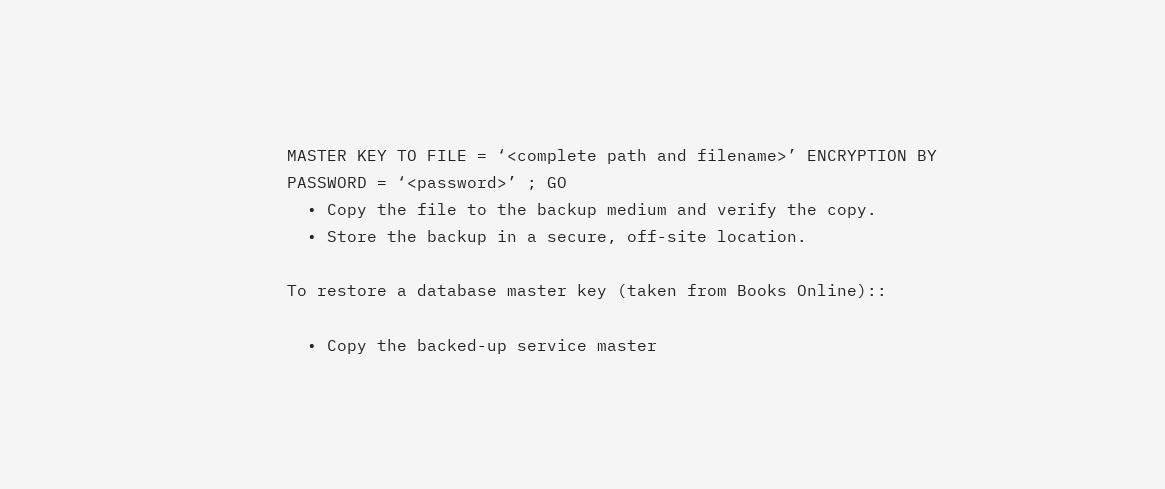MASTER KEY TO FILE = ‘<complete path and filename>’ ENCRYPTION BY PASSWORD = ‘<password>’ ; GO
  • Copy the file to the backup medium and verify the copy.
  • Store the backup in a secure, off-site location.

To restore a database master key (taken from Books Online)::

  • Copy the backed-up service master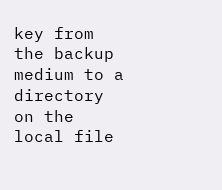key from the backup medium to a directory on the local file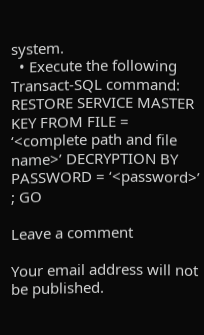system.
  • Execute the following Transact-SQL command: RESTORE SERVICE MASTER KEY FROM FILE = ‘<complete path and file name>’ DECRYPTION BY PASSWORD = ‘<password>’ ; GO

Leave a comment

Your email address will not be published.